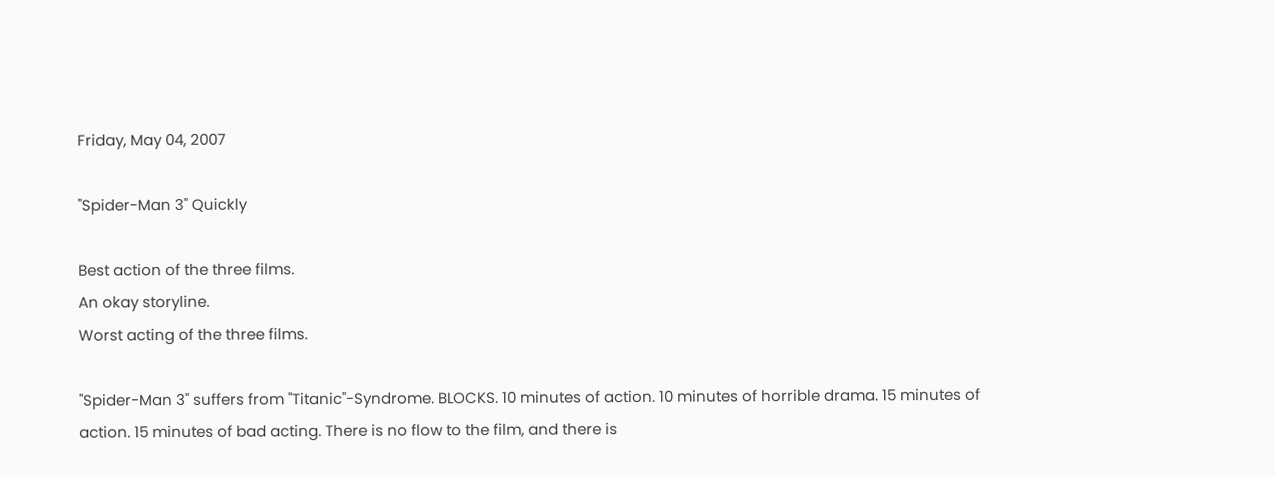Friday, May 04, 2007

"Spider-Man 3" Quickly

Best action of the three films.
An okay storyline.
Worst acting of the three films.

"Spider-Man 3" suffers from "Titanic"-Syndrome. BLOCKS. 10 minutes of action. 10 minutes of horrible drama. 15 minutes of action. 15 minutes of bad acting. There is no flow to the film, and there is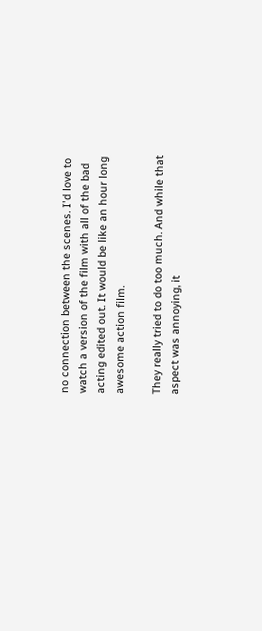no connection between the scenes. I'd love to watch a version of the film with all of the bad acting edited out. It would be like an hour long awesome action film.

They really tried to do too much. And while that aspect was annoying, it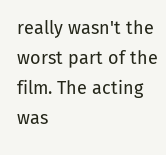really wasn't the worst part of the film. The acting was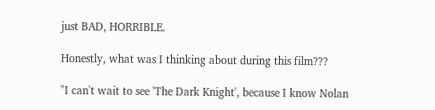just BAD, HORRIBLE.

Honestly, what was I thinking about during this film???

"I can't wait to see 'The Dark Knight', because I know Nolan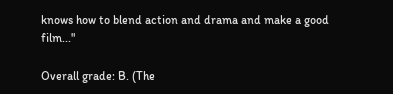knows how to blend action and drama and make a good film..."

Overall grade: B. (The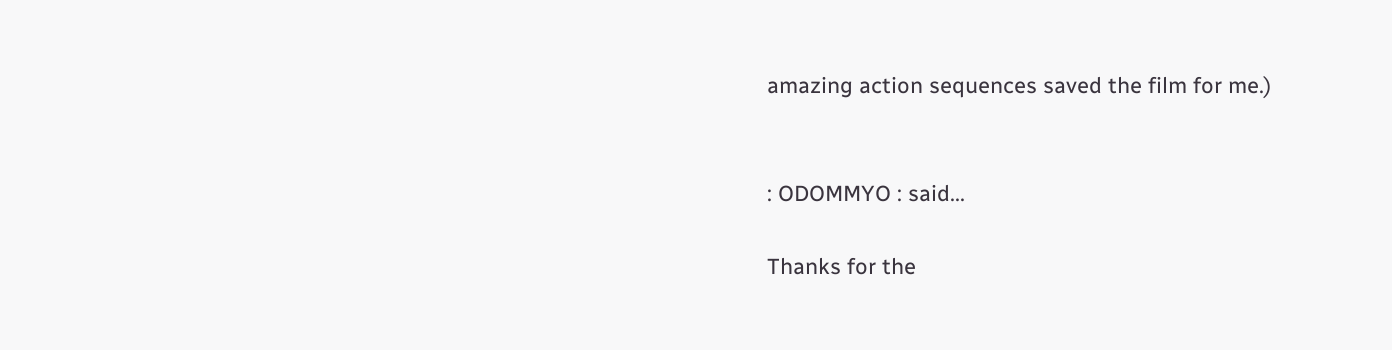amazing action sequences saved the film for me.)


: ODOMMYO : said...

Thanks for the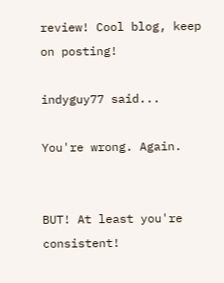review! Cool blog, keep on posting!

indyguy77 said...

You're wrong. Again.


BUT! At least you're consistent!